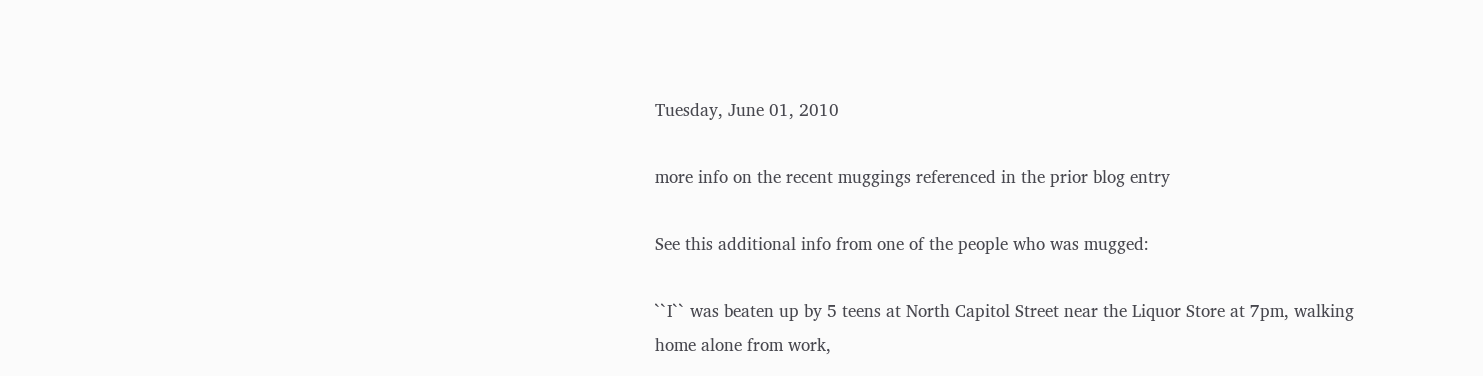Tuesday, June 01, 2010

more info on the recent muggings referenced in the prior blog entry

See this additional info from one of the people who was mugged:

``I`` was beaten up by 5 teens at North Capitol Street near the Liquor Store at 7pm, walking home alone from work,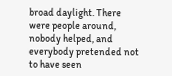broad daylight. There were people around, nobody helped, and everybody pretended not to have seen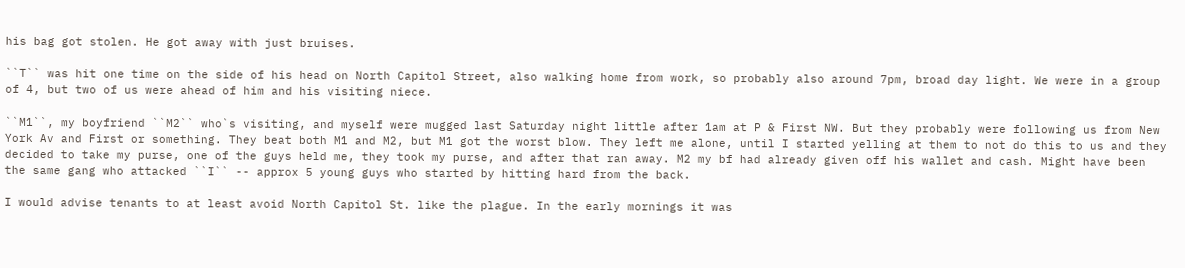his bag got stolen. He got away with just bruises.

``T`` was hit one time on the side of his head on North Capitol Street, also walking home from work, so probably also around 7pm, broad day light. We were in a group of 4, but two of us were ahead of him and his visiting niece.

``M1``, my boyfriend ``M2`` who`s visiting, and myself were mugged last Saturday night little after 1am at P & First NW. But they probably were following us from New York Av and First or something. They beat both M1 and M2, but M1 got the worst blow. They left me alone, until I started yelling at them to not do this to us and they decided to take my purse, one of the guys held me, they took my purse, and after that ran away. M2 my bf had already given off his wallet and cash. Might have been the same gang who attacked ``I`` -- approx 5 young guys who started by hitting hard from the back.

I would advise tenants to at least avoid North Capitol St. like the plague. In the early mornings it was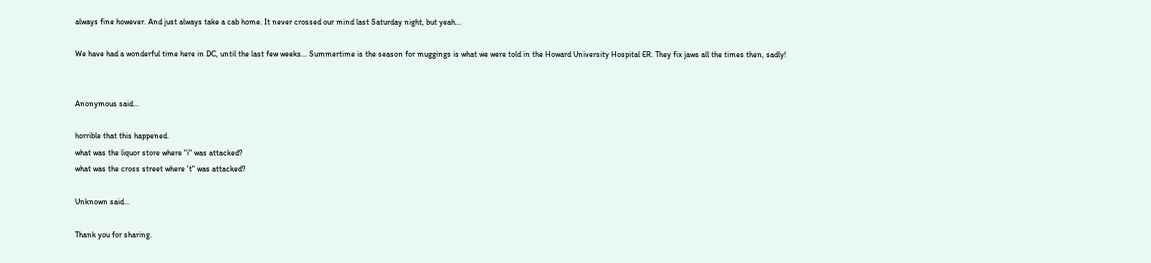always fine however. And just always take a cab home. It never crossed our mind last Saturday night, but yeah...

We have had a wonderful time here in DC, until the last few weeks... Summertime is the season for muggings is what we were told in the Howard University Hospital ER. They fix jaws all the times then, sadly!


Anonymous said...

horrible that this happened.
what was the liquor store where "i" was attacked?
what was the cross street where 't" was attacked?

Unknown said...

Thank you for sharing.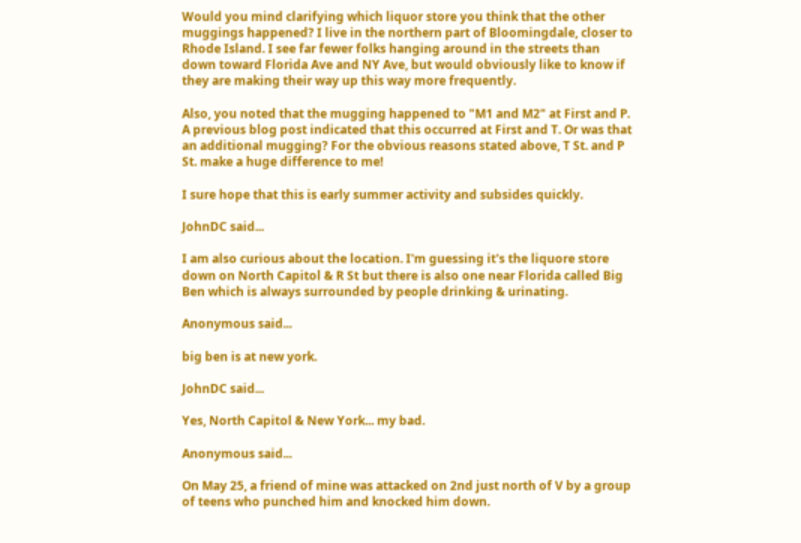Would you mind clarifying which liquor store you think that the other muggings happened? I live in the northern part of Bloomingdale, closer to Rhode Island. I see far fewer folks hanging around in the streets than down toward Florida Ave and NY Ave, but would obviously like to know if they are making their way up this way more frequently.

Also, you noted that the mugging happened to "M1 and M2" at First and P. A previous blog post indicated that this occurred at First and T. Or was that an additional mugging? For the obvious reasons stated above, T St. and P St. make a huge difference to me!

I sure hope that this is early summer activity and subsides quickly.

JohnDC said...

I am also curious about the location. I'm guessing it's the liquore store down on North Capitol & R St but there is also one near Florida called Big Ben which is always surrounded by people drinking & urinating.

Anonymous said...

big ben is at new york.

JohnDC said...

Yes, North Capitol & New York... my bad.

Anonymous said...

On May 25, a friend of mine was attacked on 2nd just north of V by a group of teens who punched him and knocked him down.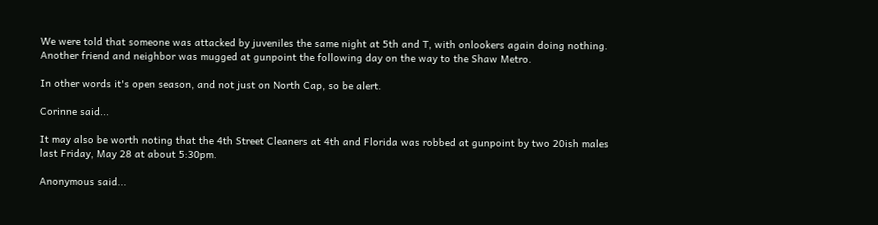We were told that someone was attacked by juveniles the same night at 5th and T, with onlookers again doing nothing. Another friend and neighbor was mugged at gunpoint the following day on the way to the Shaw Metro.

In other words it's open season, and not just on North Cap, so be alert.

Corinne said...

It may also be worth noting that the 4th Street Cleaners at 4th and Florida was robbed at gunpoint by two 20ish males last Friday, May 28 at about 5:30pm.

Anonymous said...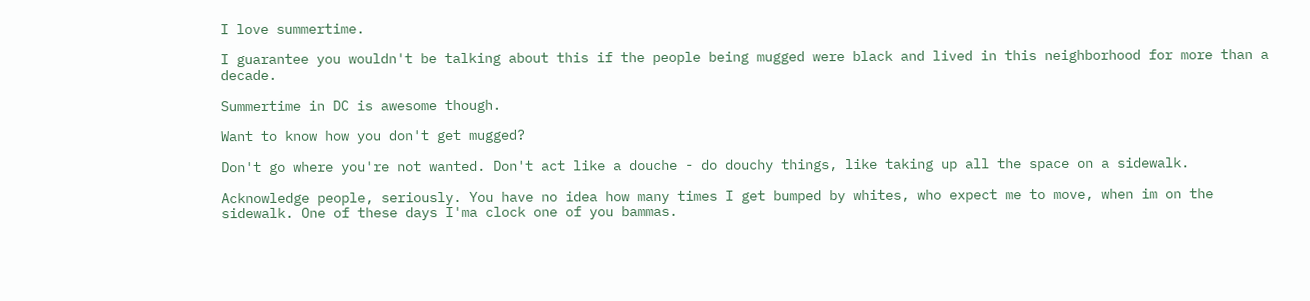I love summertime.

I guarantee you wouldn't be talking about this if the people being mugged were black and lived in this neighborhood for more than a decade.

Summertime in DC is awesome though.

Want to know how you don't get mugged?

Don't go where you're not wanted. Don't act like a douche - do douchy things, like taking up all the space on a sidewalk.

Acknowledge people, seriously. You have no idea how many times I get bumped by whites, who expect me to move, when im on the sidewalk. One of these days I'ma clock one of you bammas.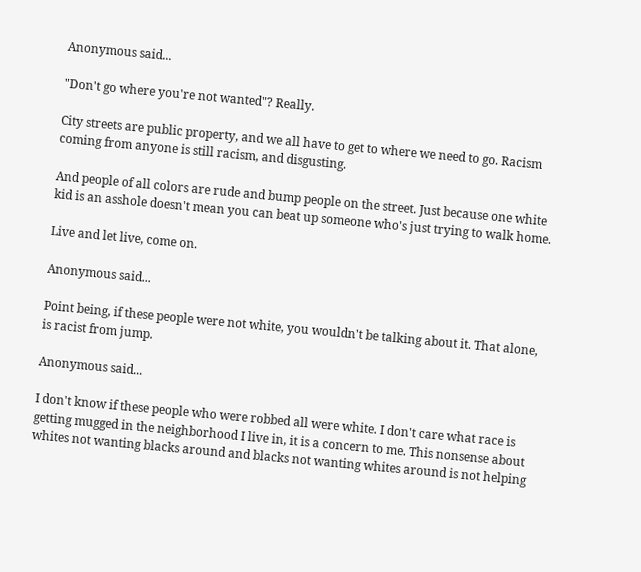Anonymous said...

"Don't go where you're not wanted"? Really.

City streets are public property, and we all have to get to where we need to go. Racism coming from anyone is still racism, and disgusting.

And people of all colors are rude and bump people on the street. Just because one white kid is an asshole doesn't mean you can beat up someone who's just trying to walk home.

Live and let live, come on.

Anonymous said...

Point being, if these people were not white, you wouldn't be talking about it. That alone, is racist from jump.

Anonymous said...

I don't know if these people who were robbed all were white. I don't care what race is getting mugged in the neighborhood I live in, it is a concern to me. This nonsense about whites not wanting blacks around and blacks not wanting whites around is not helping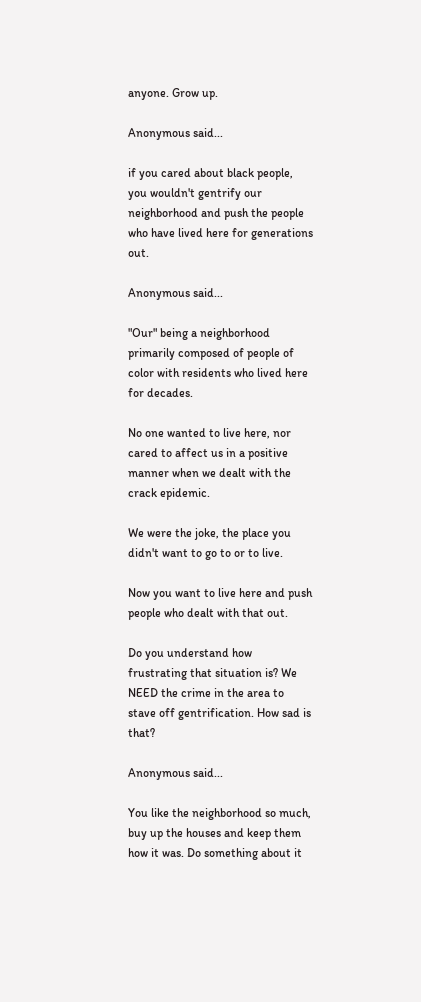anyone. Grow up.

Anonymous said...

if you cared about black people, you wouldn't gentrify our neighborhood and push the people who have lived here for generations out.

Anonymous said...

"Our" being a neighborhood primarily composed of people of color with residents who lived here for decades.

No one wanted to live here, nor cared to affect us in a positive manner when we dealt with the crack epidemic.

We were the joke, the place you didn't want to go to or to live.

Now you want to live here and push people who dealt with that out.

Do you understand how frustrating that situation is? We NEED the crime in the area to stave off gentrification. How sad is that?

Anonymous said...

You like the neighborhood so much, buy up the houses and keep them how it was. Do something about it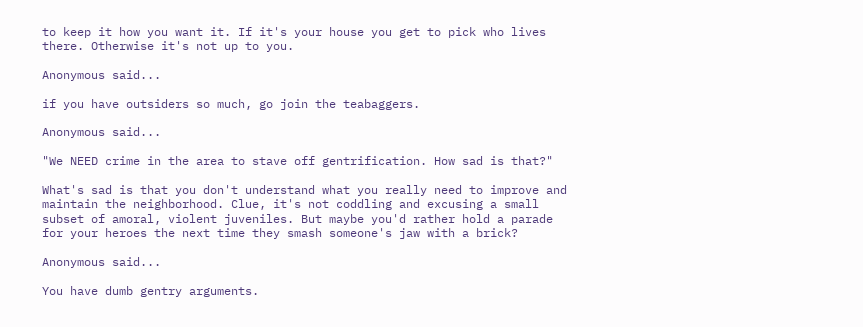to keep it how you want it. If it's your house you get to pick who lives there. Otherwise it's not up to you.

Anonymous said...

if you have outsiders so much, go join the teabaggers.

Anonymous said...

"We NEED crime in the area to stave off gentrification. How sad is that?"

What's sad is that you don't understand what you really need to improve and maintain the neighborhood. Clue, it's not coddling and excusing a small subset of amoral, violent juveniles. But maybe you'd rather hold a parade for your heroes the next time they smash someone's jaw with a brick?

Anonymous said...

You have dumb gentry arguments.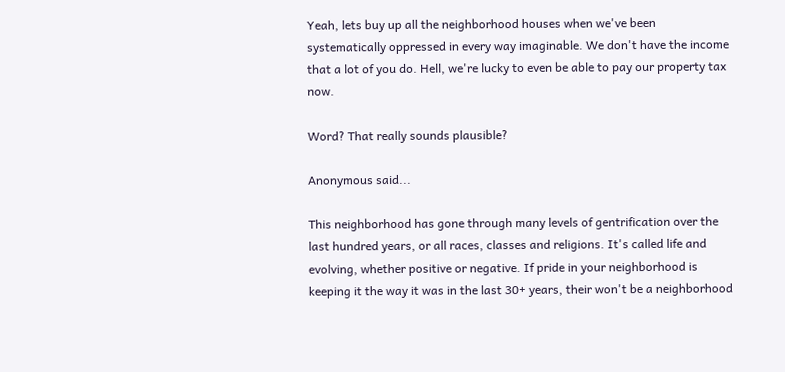Yeah, lets buy up all the neighborhood houses when we've been systematically oppressed in every way imaginable. We don't have the income that a lot of you do. Hell, we're lucky to even be able to pay our property tax now.

Word? That really sounds plausible?

Anonymous said...

This neighborhood has gone through many levels of gentrification over the last hundred years, or all races, classes and religions. It's called life and evolving, whether positive or negative. If pride in your neighborhood is keeping it the way it was in the last 30+ years, their won't be a neighborhood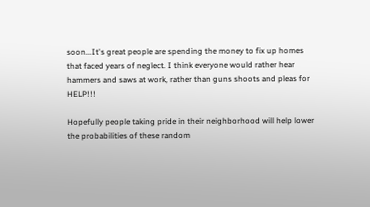soon...It's great people are spending the money to fix up homes that faced years of neglect. I think everyone would rather hear hammers and saws at work, rather than guns shoots and pleas for HELP!!!

Hopefully people taking pride in their neighborhood will help lower the probabilities of these random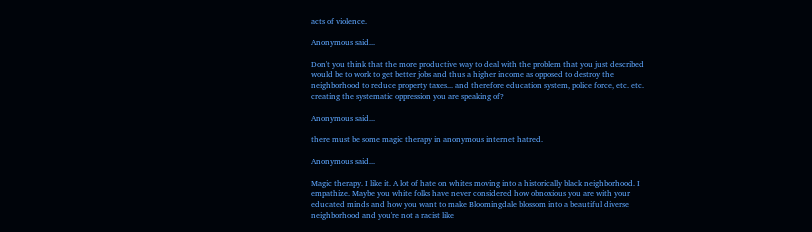acts of violence.

Anonymous said...

Don't you think that the more productive way to deal with the problem that you just described would be to work to get better jobs and thus a higher income as opposed to destroy the neighborhood to reduce property taxes... and therefore education system, police force, etc. etc. creating the systematic oppression you are speaking of?

Anonymous said...

there must be some magic therapy in anonymous internet hatred.

Anonymous said...

Magic therapy. I like it. A lot of hate on whites moving into a historically black neighborhood. I empathize. Maybe you white folks have never considered how obnoxious you are with your educated minds and how you want to make Bloomingdale blossom into a beautiful diverse neighborhood and you're not a racist like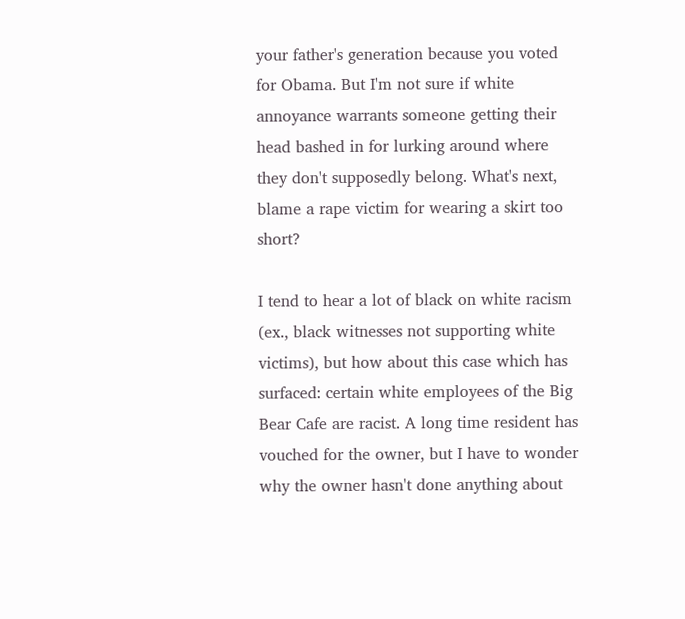your father's generation because you voted for Obama. But I'm not sure if white annoyance warrants someone getting their head bashed in for lurking around where they don't supposedly belong. What's next, blame a rape victim for wearing a skirt too short?

I tend to hear a lot of black on white racism (ex., black witnesses not supporting white victims), but how about this case which has surfaced: certain white employees of the Big Bear Cafe are racist. A long time resident has vouched for the owner, but I have to wonder why the owner hasn't done anything about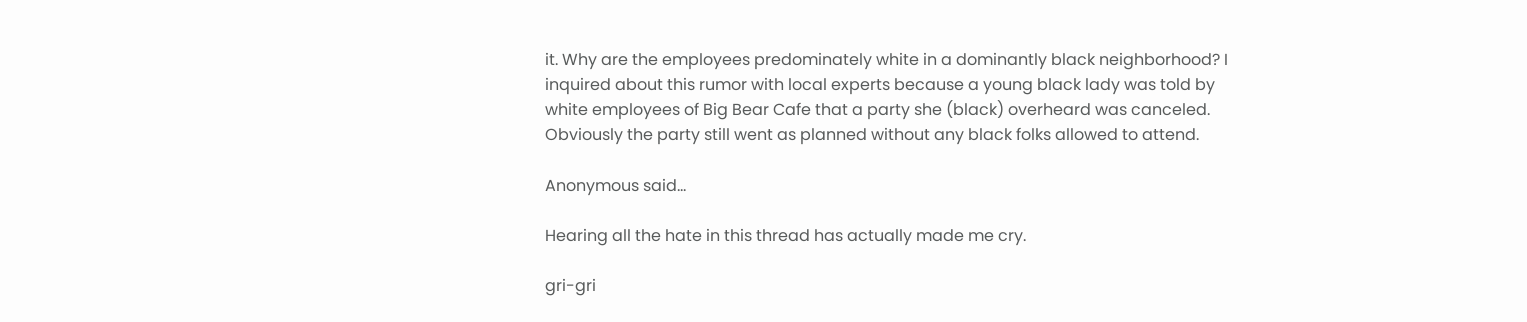it. Why are the employees predominately white in a dominantly black neighborhood? I inquired about this rumor with local experts because a young black lady was told by white employees of Big Bear Cafe that a party she (black) overheard was canceled. Obviously the party still went as planned without any black folks allowed to attend.

Anonymous said...

Hearing all the hate in this thread has actually made me cry.

gri-gri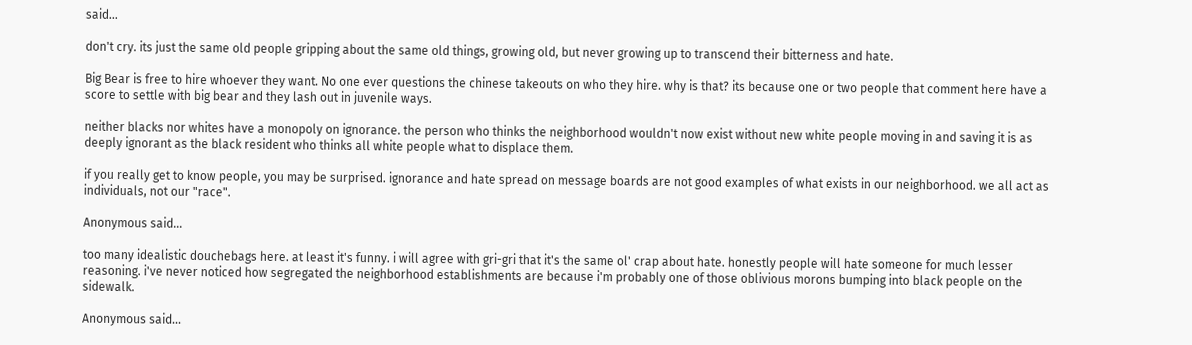said...

don't cry. its just the same old people gripping about the same old things, growing old, but never growing up to transcend their bitterness and hate.

Big Bear is free to hire whoever they want. No one ever questions the chinese takeouts on who they hire. why is that? its because one or two people that comment here have a score to settle with big bear and they lash out in juvenile ways.

neither blacks nor whites have a monopoly on ignorance. the person who thinks the neighborhood wouldn't now exist without new white people moving in and saving it is as deeply ignorant as the black resident who thinks all white people what to displace them.

if you really get to know people, you may be surprised. ignorance and hate spread on message boards are not good examples of what exists in our neighborhood. we all act as individuals, not our "race".

Anonymous said...

too many idealistic douchebags here. at least it's funny. i will agree with gri-gri that it's the same ol' crap about hate. honestly people will hate someone for much lesser reasoning. i've never noticed how segregated the neighborhood establishments are because i'm probably one of those oblivious morons bumping into black people on the sidewalk.

Anonymous said...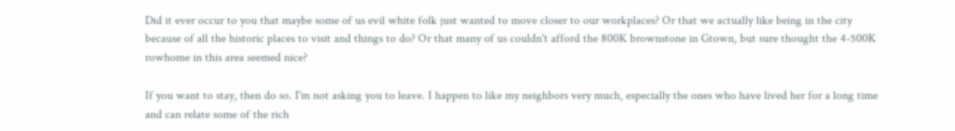Did it ever occur to you that maybe some of us evil white folk just wanted to move closer to our workplaces? Or that we actually like being in the city because of all the historic places to visit and things to do? Or that many of us couldn't afford the 800K brownstone in Gtown, but sure thought the 4-500K rowhome in this area seemed nice?

If you want to stay, then do so. I'm not asking you to leave. I happen to like my neighbors very much, especially the ones who have lived her for a long time and can relate some of the rich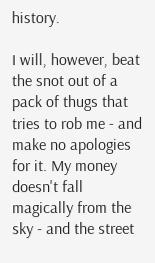history.

I will, however, beat the snot out of a pack of thugs that tries to rob me - and make no apologies for it. My money doesn't fall magically from the sky - and the street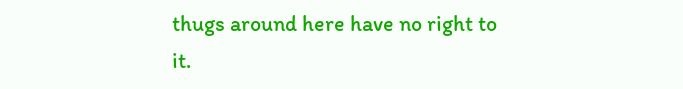thugs around here have no right to it.